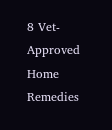8 Vet-Approved Home Remedies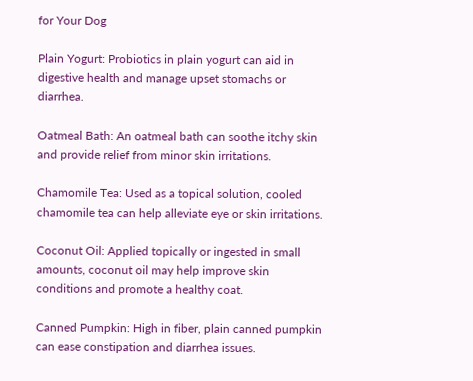for Your Dog

Plain Yogurt: Probiotics in plain yogurt can aid in digestive health and manage upset stomachs or diarrhea.

Oatmeal Bath: An oatmeal bath can soothe itchy skin and provide relief from minor skin irritations.

Chamomile Tea: Used as a topical solution, cooled chamomile tea can help alleviate eye or skin irritations.

Coconut Oil: Applied topically or ingested in small amounts, coconut oil may help improve skin conditions and promote a healthy coat.

Canned Pumpkin: High in fiber, plain canned pumpkin can ease constipation and diarrhea issues.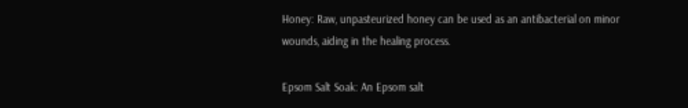Honey: Raw, unpasteurized honey can be used as an antibacterial on minor wounds, aiding in the healing process.

Epsom Salt Soak: An Epsom salt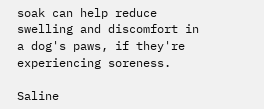soak can help reduce swelling and discomfort in a dog's paws, if they're experiencing soreness.

Saline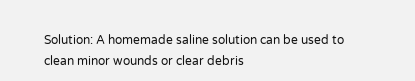Solution: A homemade saline solution can be used to clean minor wounds or clear debris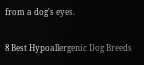from a dog's eyes.

8 Best Hypoallergenic Dog Breeds